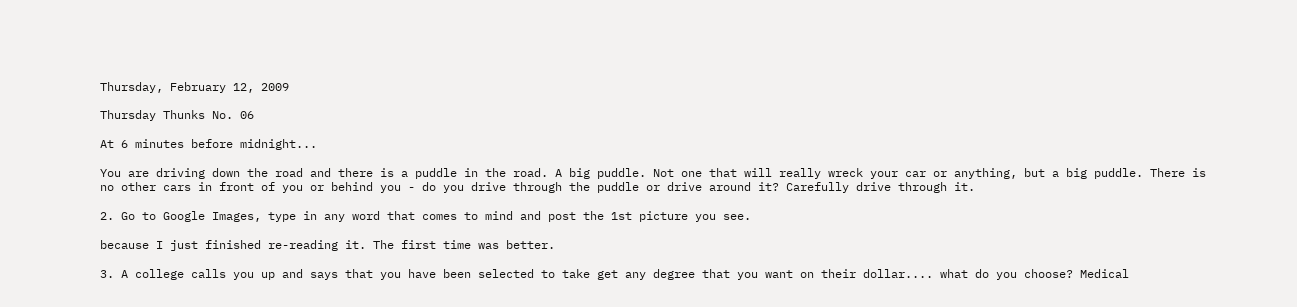Thursday, February 12, 2009

Thursday Thunks No. 06

At 6 minutes before midnight...

You are driving down the road and there is a puddle in the road. A big puddle. Not one that will really wreck your car or anything, but a big puddle. There is no other cars in front of you or behind you - do you drive through the puddle or drive around it? Carefully drive through it.

2. Go to Google Images, type in any word that comes to mind and post the 1st picture you see.

because I just finished re-reading it. The first time was better.

3. A college calls you up and says that you have been selected to take get any degree that you want on their dollar.... what do you choose? Medical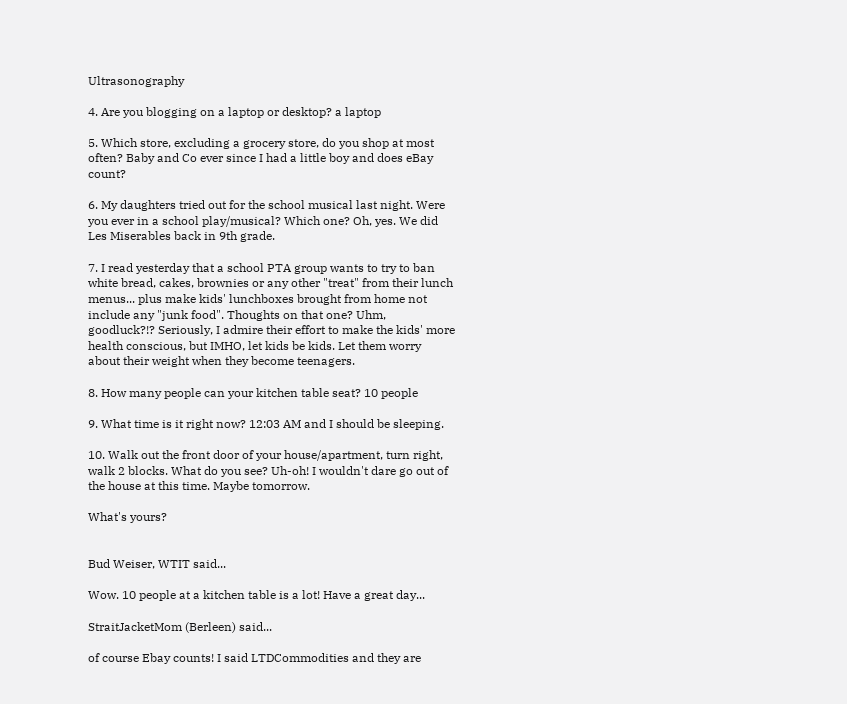Ultrasonography

4. Are you blogging on a laptop or desktop? a laptop

5. Which store, excluding a grocery store, do you shop at most often? Baby and Co ever since I had a little boy and does eBay count?

6. My daughters tried out for the school musical last night. Were you ever in a school play/musical? Which one? Oh, yes. We did Les Miserables back in 9th grade.

7. I read yesterday that a school PTA group wants to try to ban white bread, cakes, brownies or any other "treat" from their lunch menus... plus make kids' lunchboxes brought from home not include any "junk food". Thoughts on that one? Uhm, goodluck?!? Seriously, I admire their effort to make the kids' more health conscious, but IMHO, let kids be kids. Let them worry about their weight when they become teenagers.

8. How many people can your kitchen table seat? 10 people

9. What time is it right now? 12:03 AM and I should be sleeping.

10. Walk out the front door of your house/apartment, turn right, walk 2 blocks. What do you see? Uh-oh! I wouldn't dare go out of the house at this time. Maybe tomorrow.

What's yours?


Bud Weiser, WTIT said...

Wow. 10 people at a kitchen table is a lot! Have a great day...

StraitJacketMom (Berleen) said...

of course Ebay counts! I said LTDCommodities and they are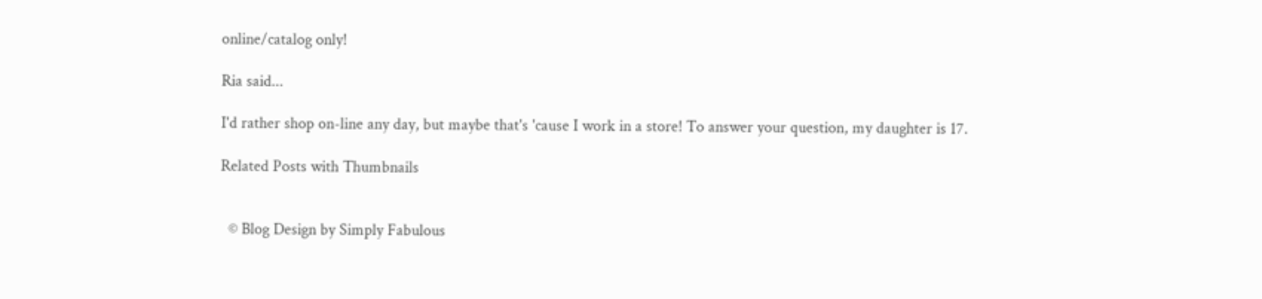online/catalog only!

Ria said...

I'd rather shop on-line any day, but maybe that's 'cause I work in a store! To answer your question, my daughter is 17.

Related Posts with Thumbnails


  © Blog Design by Simply Fabulous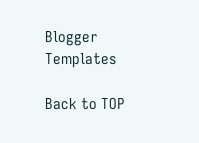Blogger Templates

Back to TOP